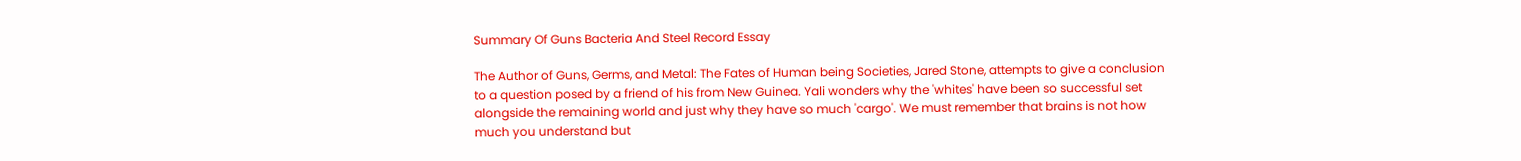Summary Of Guns Bacteria And Steel Record Essay

The Author of Guns, Germs, and Metal: The Fates of Human being Societies, Jared Stone, attempts to give a conclusion to a question posed by a friend of his from New Guinea. Yali wonders why the 'whites' have been so successful set alongside the remaining world and just why they have so much 'cargo'. We must remember that brains is not how much you understand but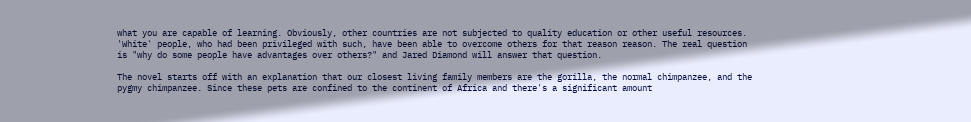what you are capable of learning. Obviously, other countries are not subjected to quality education or other useful resources. 'White' people, who had been privileged with such, have been able to overcome others for that reason reason. The real question is "why do some people have advantages over others?" and Jared Diamond will answer that question.

The novel starts off with an explanation that our closest living family members are the gorilla, the normal chimpanzee, and the pygmy chimpanzee. Since these pets are confined to the continent of Africa and there's a significant amount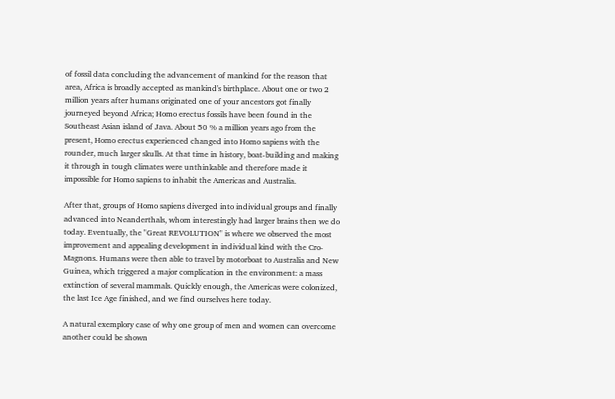of fossil data concluding the advancement of mankind for the reason that area, Africa is broadly accepted as mankind's birthplace. About one or two 2 million years after humans originated one of your ancestors got finally journeyed beyond Africa; Homo erectus fossils have been found in the Southeast Asian island of Java. About 50 % a million years ago from the present, Homo erectus experienced changed into Homo sapiens with the rounder, much larger skulls. At that time in history, boat-building and making it through in tough climates were unthinkable and therefore made it impossible for Homo sapiens to inhabit the Americas and Australia.

After that, groups of Homo sapiens diverged into individual groups and finally advanced into Neanderthals, whom interestingly had larger brains then we do today. Eventually, the "Great REVOLUTION" is where we observed the most improvement and appealing development in individual kind with the Cro-Magnons. Humans were then able to travel by motorboat to Australia and New Guinea, which triggered a major complication in the environment: a mass extinction of several mammals. Quickly enough, the Americas were colonized, the last Ice Age finished, and we find ourselves here today.

A natural exemplory case of why one group of men and women can overcome another could be shown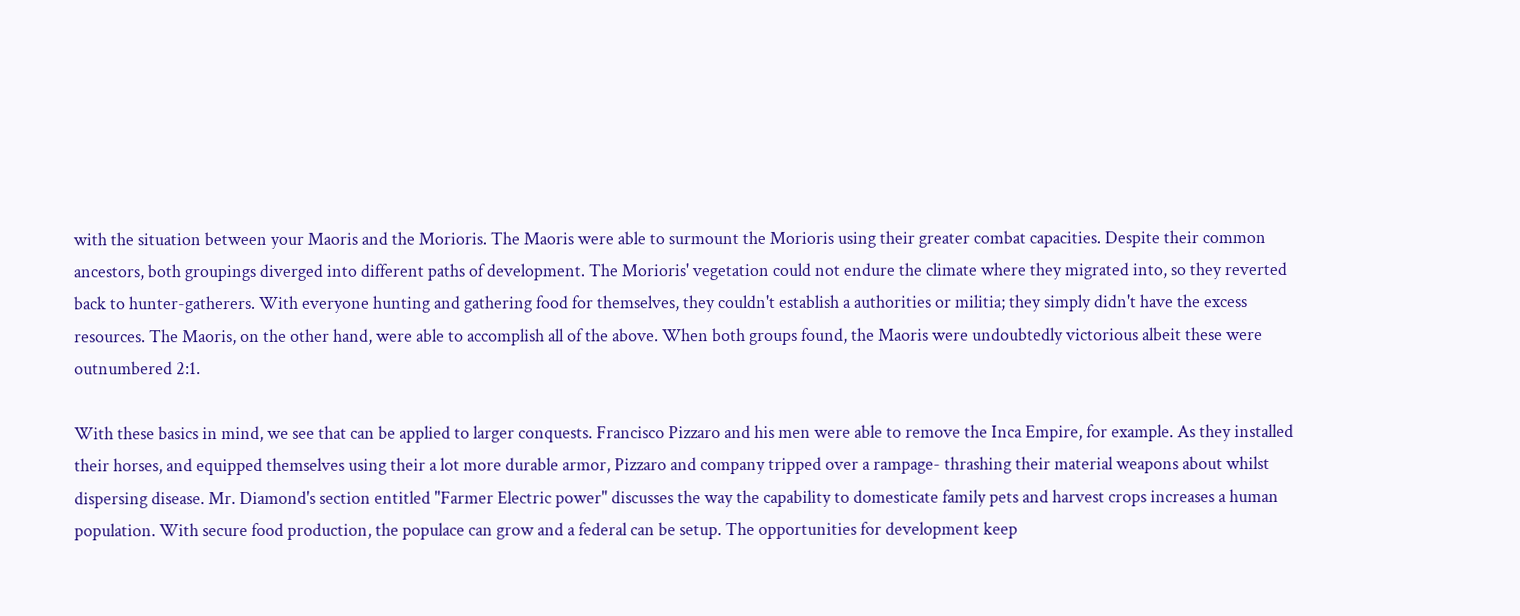with the situation between your Maoris and the Morioris. The Maoris were able to surmount the Morioris using their greater combat capacities. Despite their common ancestors, both groupings diverged into different paths of development. The Morioris' vegetation could not endure the climate where they migrated into, so they reverted back to hunter-gatherers. With everyone hunting and gathering food for themselves, they couldn't establish a authorities or militia; they simply didn't have the excess resources. The Maoris, on the other hand, were able to accomplish all of the above. When both groups found, the Maoris were undoubtedly victorious albeit these were outnumbered 2:1.

With these basics in mind, we see that can be applied to larger conquests. Francisco Pizzaro and his men were able to remove the Inca Empire, for example. As they installed their horses, and equipped themselves using their a lot more durable armor, Pizzaro and company tripped over a rampage- thrashing their material weapons about whilst dispersing disease. Mr. Diamond's section entitled "Farmer Electric power" discusses the way the capability to domesticate family pets and harvest crops increases a human population. With secure food production, the populace can grow and a federal can be setup. The opportunities for development keep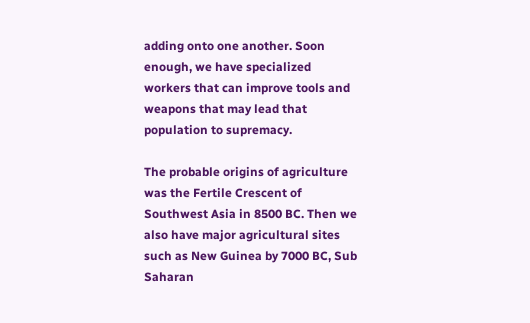adding onto one another. Soon enough, we have specialized workers that can improve tools and weapons that may lead that population to supremacy.

The probable origins of agriculture was the Fertile Crescent of Southwest Asia in 8500 BC. Then we also have major agricultural sites such as New Guinea by 7000 BC, Sub Saharan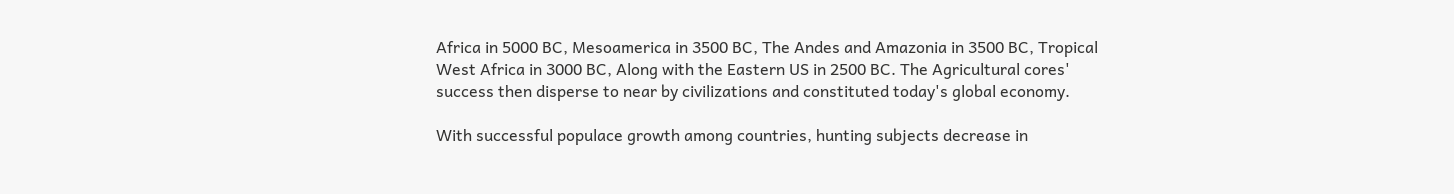Africa in 5000 BC, Mesoamerica in 3500 BC, The Andes and Amazonia in 3500 BC, Tropical West Africa in 3000 BC, Along with the Eastern US in 2500 BC. The Agricultural cores' success then disperse to near by civilizations and constituted today's global economy.

With successful populace growth among countries, hunting subjects decrease in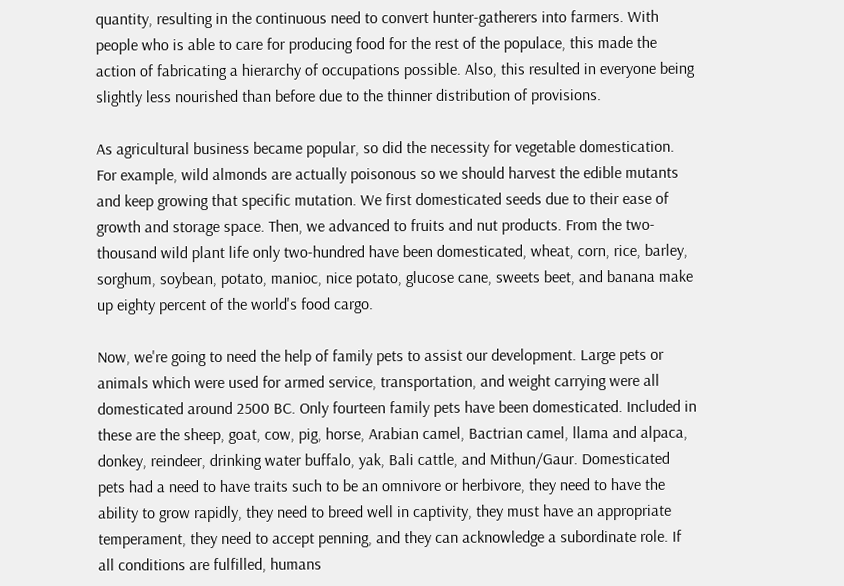quantity, resulting in the continuous need to convert hunter-gatherers into farmers. With people who is able to care for producing food for the rest of the populace, this made the action of fabricating a hierarchy of occupations possible. Also, this resulted in everyone being slightly less nourished than before due to the thinner distribution of provisions.

As agricultural business became popular, so did the necessity for vegetable domestication. For example, wild almonds are actually poisonous so we should harvest the edible mutants and keep growing that specific mutation. We first domesticated seeds due to their ease of growth and storage space. Then, we advanced to fruits and nut products. From the two-thousand wild plant life only two-hundred have been domesticated, wheat, corn, rice, barley, sorghum, soybean, potato, manioc, nice potato, glucose cane, sweets beet, and banana make up eighty percent of the world's food cargo.

Now, we're going to need the help of family pets to assist our development. Large pets or animals which were used for armed service, transportation, and weight carrying were all domesticated around 2500 BC. Only fourteen family pets have been domesticated. Included in these are the sheep, goat, cow, pig, horse, Arabian camel, Bactrian camel, llama and alpaca, donkey, reindeer, drinking water buffalo, yak, Bali cattle, and Mithun/Gaur. Domesticated pets had a need to have traits such to be an omnivore or herbivore, they need to have the ability to grow rapidly, they need to breed well in captivity, they must have an appropriate temperament, they need to accept penning, and they can acknowledge a subordinate role. If all conditions are fulfilled, humans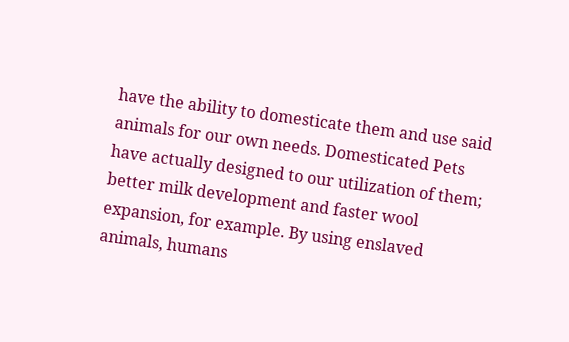have the ability to domesticate them and use said animals for our own needs. Domesticated Pets have actually designed to our utilization of them; better milk development and faster wool expansion, for example. By using enslaved animals, humans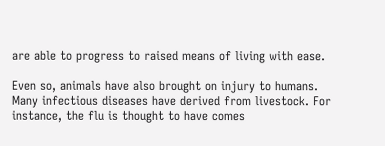are able to progress to raised means of living with ease.

Even so, animals have also brought on injury to humans. Many infectious diseases have derived from livestock. For instance, the flu is thought to have comes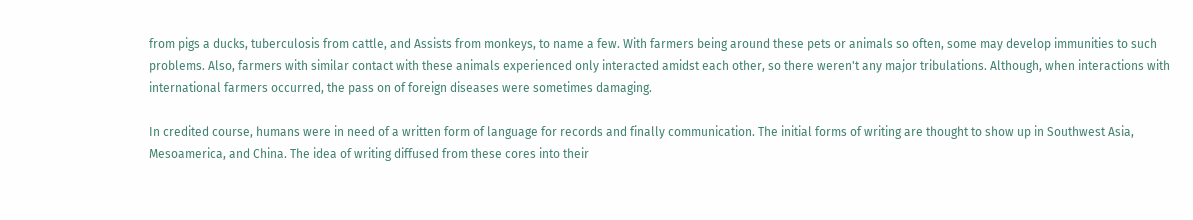from pigs a ducks, tuberculosis from cattle, and Assists from monkeys, to name a few. With farmers being around these pets or animals so often, some may develop immunities to such problems. Also, farmers with similar contact with these animals experienced only interacted amidst each other, so there weren't any major tribulations. Although, when interactions with international farmers occurred, the pass on of foreign diseases were sometimes damaging.

In credited course, humans were in need of a written form of language for records and finally communication. The initial forms of writing are thought to show up in Southwest Asia, Mesoamerica, and China. The idea of writing diffused from these cores into their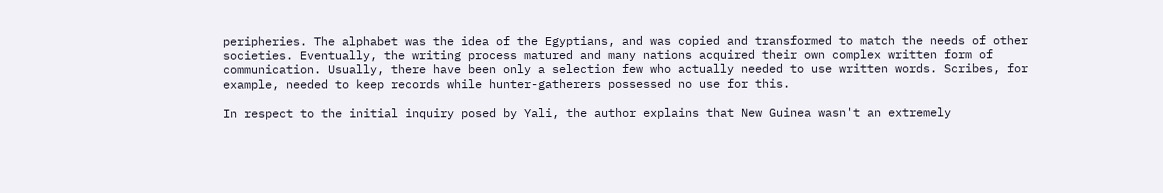peripheries. The alphabet was the idea of the Egyptians, and was copied and transformed to match the needs of other societies. Eventually, the writing process matured and many nations acquired their own complex written form of communication. Usually, there have been only a selection few who actually needed to use written words. Scribes, for example, needed to keep records while hunter-gatherers possessed no use for this.

In respect to the initial inquiry posed by Yali, the author explains that New Guinea wasn't an extremely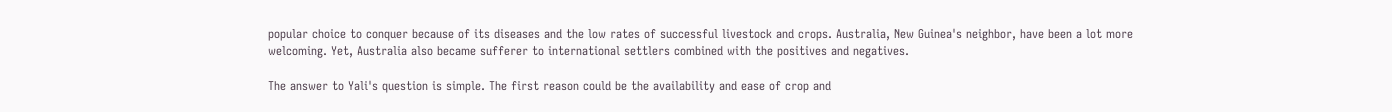popular choice to conquer because of its diseases and the low rates of successful livestock and crops. Australia, New Guinea's neighbor, have been a lot more welcoming. Yet, Australia also became sufferer to international settlers combined with the positives and negatives.

The answer to Yali's question is simple. The first reason could be the availability and ease of crop and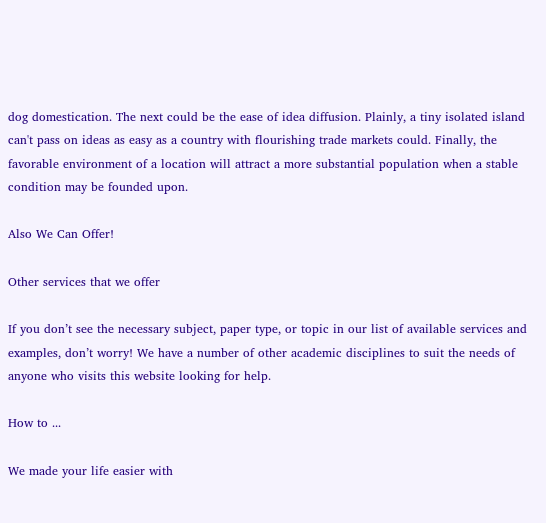dog domestication. The next could be the ease of idea diffusion. Plainly, a tiny isolated island can't pass on ideas as easy as a country with flourishing trade markets could. Finally, the favorable environment of a location will attract a more substantial population when a stable condition may be founded upon.

Also We Can Offer!

Other services that we offer

If you don’t see the necessary subject, paper type, or topic in our list of available services and examples, don’t worry! We have a number of other academic disciplines to suit the needs of anyone who visits this website looking for help.

How to ...

We made your life easier with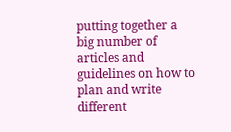putting together a big number of articles and guidelines on how to plan and write different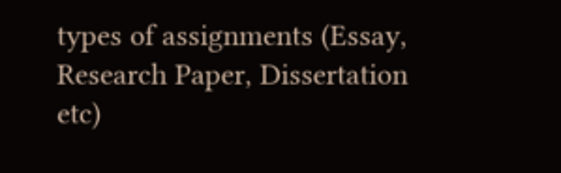types of assignments (Essay, Research Paper, Dissertation etc)